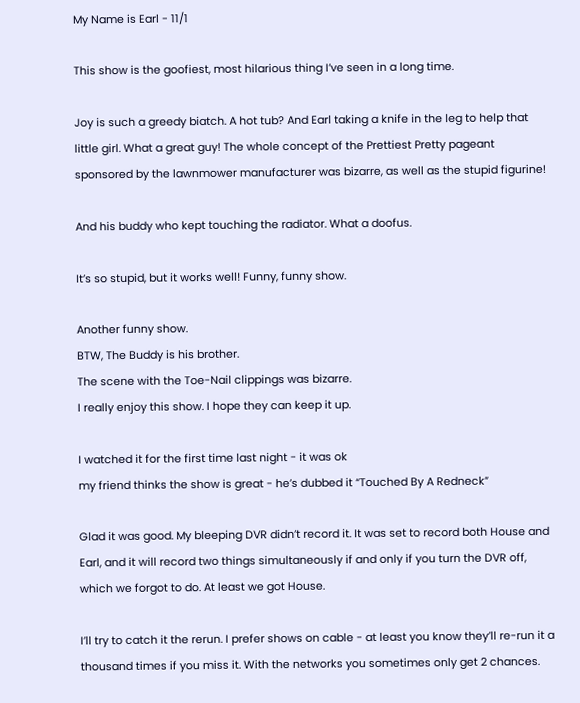My Name is Earl - 11/1

This show is the goofiest, most hilarious thing I’ve seen in a long time.

Joy is such a greedy biatch. A hot tub? And Earl taking a knife in the leg to help that little girl. What a great guy! The whole concept of the Prettiest Pretty pageant sponsored by the lawnmower manufacturer was bizarre, as well as the stupid figurine!

And his buddy who kept touching the radiator. What a doofus.

It’s so stupid, but it works well! Funny, funny show.

Another funny show.
BTW, The Buddy is his brother.
The scene with the Toe-Nail clippings was bizarre.
I really enjoy this show. I hope they can keep it up.

I watched it for the first time last night - it was ok
my friend thinks the show is great - he’s dubbed it “Touched By A Redneck”

Glad it was good. My bleeping DVR didn’t record it. It was set to record both House and Earl, and it will record two things simultaneously if and only if you turn the DVR off, which we forgot to do. At least we got House.

I’ll try to catch it the rerun. I prefer shows on cable - at least you know they’ll re-run it a thousand times if you miss it. With the networks you sometimes only get 2 chances.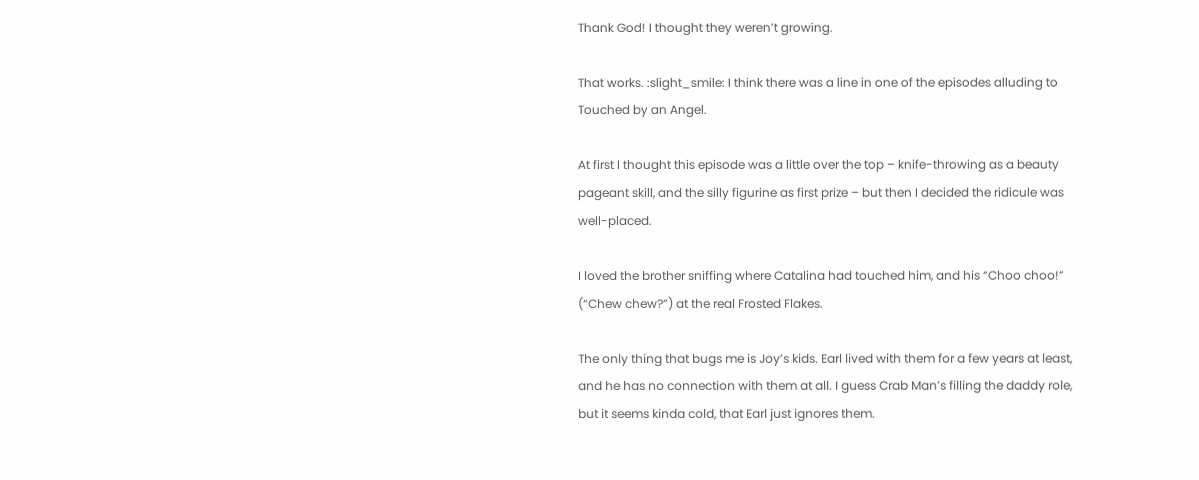Thank God! I thought they weren’t growing.

That works. :slight_smile: I think there was a line in one of the episodes alluding to Touched by an Angel.

At first I thought this episode was a little over the top – knife-throwing as a beauty pageant skill, and the silly figurine as first prize – but then I decided the ridicule was well-placed.

I loved the brother sniffing where Catalina had touched him, and his “Choo choo!” (“Chew chew?”) at the real Frosted Flakes.

The only thing that bugs me is Joy’s kids. Earl lived with them for a few years at least, and he has no connection with them at all. I guess Crab Man’s filling the daddy role, but it seems kinda cold, that Earl just ignores them.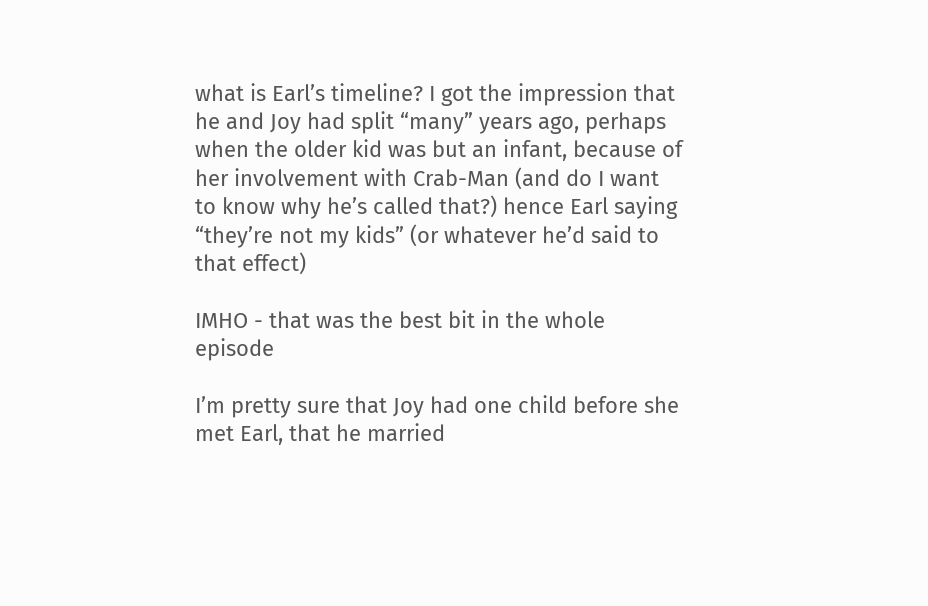what is Earl’s timeline? I got the impression that he and Joy had split “many” years ago, perhaps when the older kid was but an infant, because of her involvement with Crab-Man (and do I want to know why he’s called that?) hence Earl saying “they’re not my kids” (or whatever he’d said to that effect)

IMHO - that was the best bit in the whole episode

I’m pretty sure that Joy had one child before she met Earl, that he married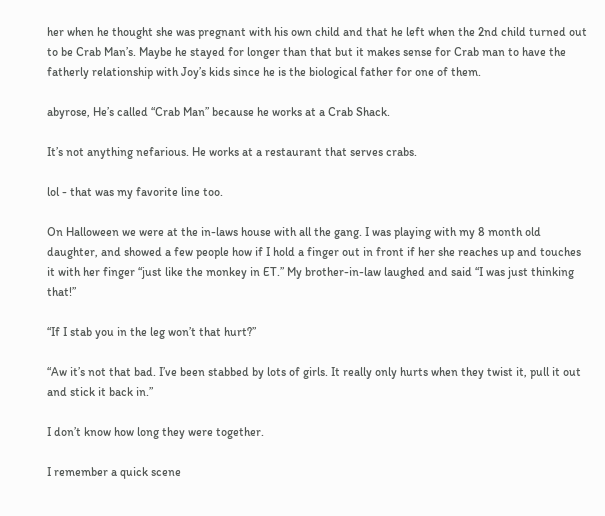her when he thought she was pregnant with his own child and that he left when the 2nd child turned out to be Crab Man’s. Maybe he stayed for longer than that but it makes sense for Crab man to have the fatherly relationship with Joy’s kids since he is the biological father for one of them.

abyrose, He’s called “Crab Man” because he works at a Crab Shack.

It’s not anything nefarious. He works at a restaurant that serves crabs.

lol - that was my favorite line too.

On Halloween we were at the in-laws house with all the gang. I was playing with my 8 month old daughter, and showed a few people how if I hold a finger out in front if her she reaches up and touches it with her finger “just like the monkey in ET.” My brother-in-law laughed and said “I was just thinking that!”

“If I stab you in the leg won’t that hurt?”

“Aw it’s not that bad. I’ve been stabbed by lots of girls. It really only hurts when they twist it, pull it out and stick it back in.”

I don’t know how long they were together.

I remember a quick scene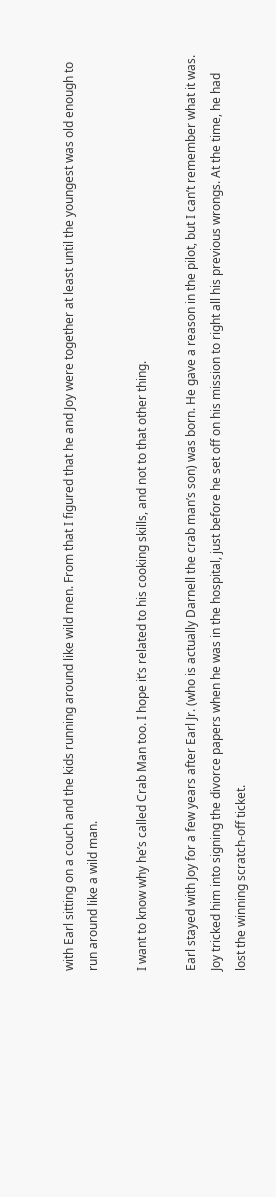with Earl sitting on a couch and the kids running around like wild men. From that I figured that he and Joy were together at least until the youngest was old enough to run around like a wild man.

I want to know why he’s called Crab Man too. I hope it’s related to his cooking skills, and not to that other thing.

Earl stayed with Joy for a few years after Earl Jr. (who is actually Darnell the crab man’s son) was born. He gave a reason in the pilot, but I can’t remember what it was. Joy tricked him into signing the divorce papers when he was in the hospital, just before he set off on his mission to right all his previous wrongs. At the time, he had lost the winning scratch-off ticket.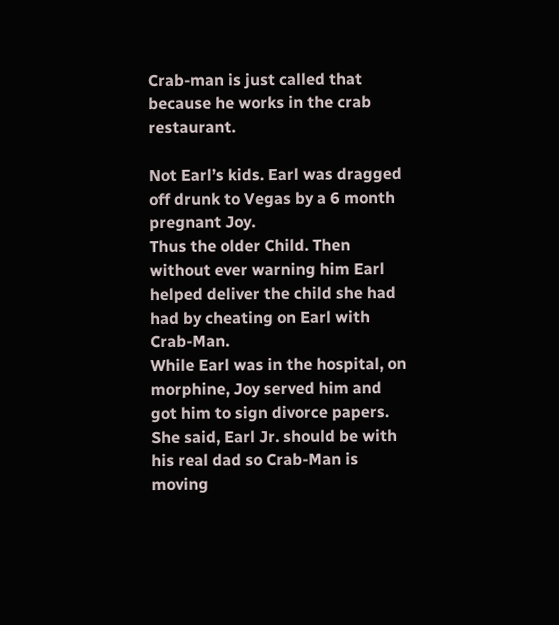Crab-man is just called that because he works in the crab restaurant.

Not Earl’s kids. Earl was dragged off drunk to Vegas by a 6 month pregnant Joy.
Thus the older Child. Then without ever warning him Earl helped deliver the child she had had by cheating on Earl with Crab-Man.
While Earl was in the hospital, on morphine, Joy served him and got him to sign divorce papers. She said, Earl Jr. should be with his real dad so Crab-Man is moving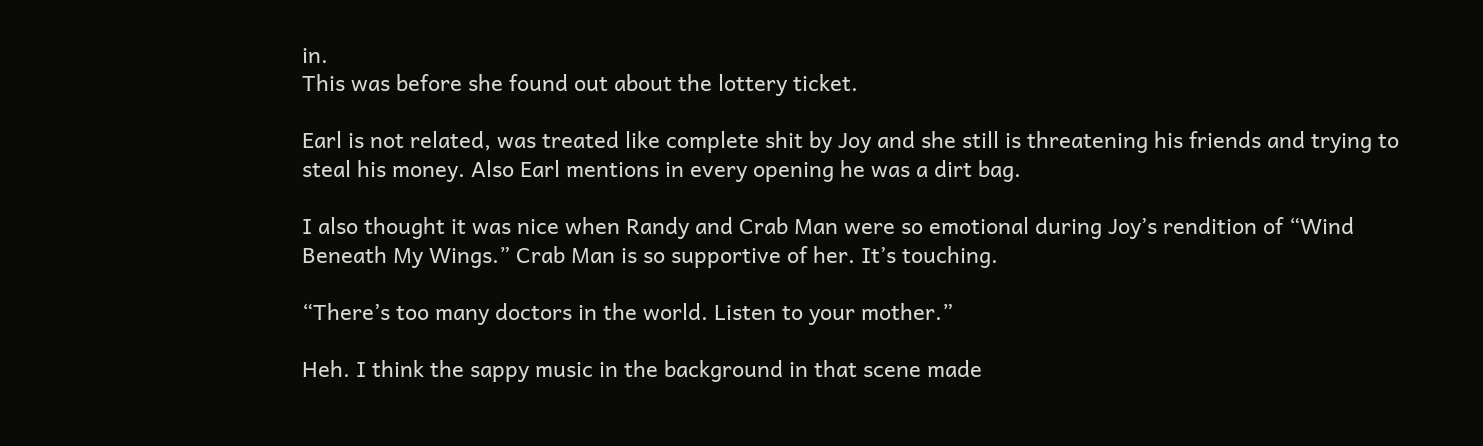in.
This was before she found out about the lottery ticket.

Earl is not related, was treated like complete shit by Joy and she still is threatening his friends and trying to steal his money. Also Earl mentions in every opening he was a dirt bag.

I also thought it was nice when Randy and Crab Man were so emotional during Joy’s rendition of “Wind Beneath My Wings.” Crab Man is so supportive of her. It’s touching.

“There’s too many doctors in the world. Listen to your mother.”

Heh. I think the sappy music in the background in that scene made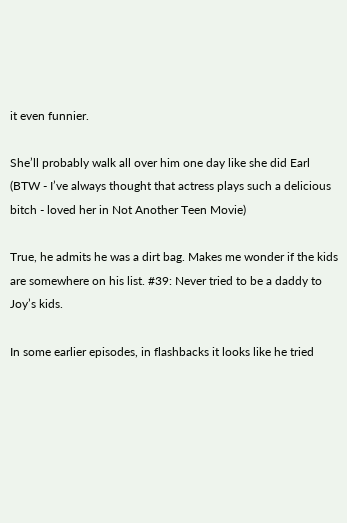it even funnier.

She’ll probably walk all over him one day like she did Earl
(BTW - I’ve always thought that actress plays such a delicious bitch - loved her in Not Another Teen Movie)

True, he admits he was a dirt bag. Makes me wonder if the kids are somewhere on his list. #39: Never tried to be a daddy to Joy’s kids.

In some earlier episodes, in flashbacks it looks like he tried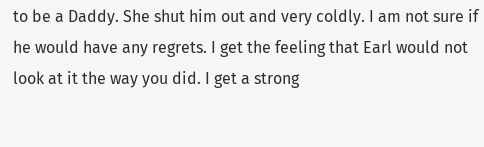to be a Daddy. She shut him out and very coldly. I am not sure if he would have any regrets. I get the feeling that Earl would not look at it the way you did. I get a strong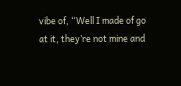vibe of, “Well I made of go at it, they’re not mine and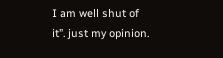I am well shut of it”. just my opinion.